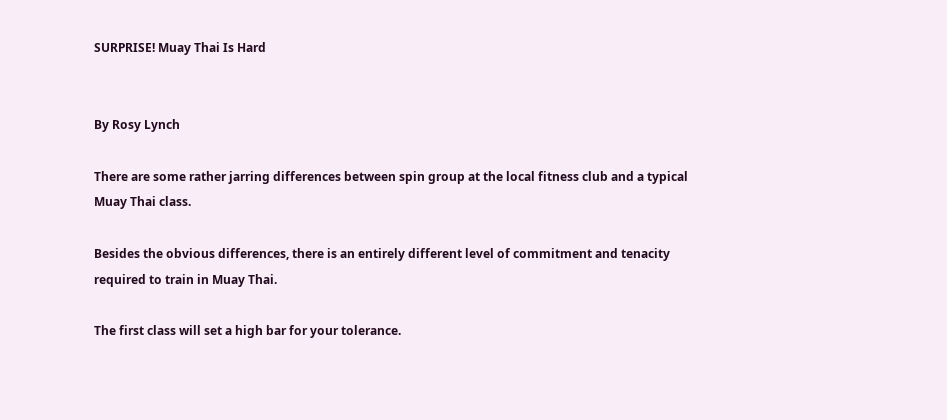SURPRISE! Muay Thai Is Hard


By Rosy Lynch

There are some rather jarring differences between spin group at the local fitness club and a typical Muay Thai class.

Besides the obvious differences, there is an entirely different level of commitment and tenacity required to train in Muay Thai.

The first class will set a high bar for your tolerance.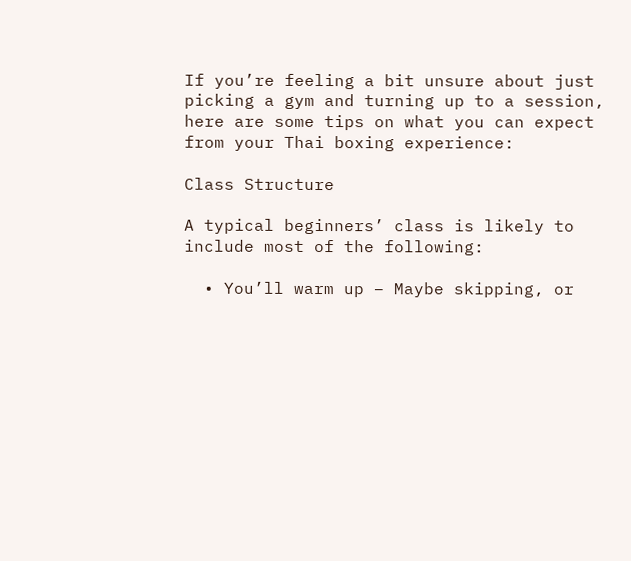If you’re feeling a bit unsure about just picking a gym and turning up to a session, here are some tips on what you can expect from your Thai boxing experience:

Class Structure

A typical beginners’ class is likely to include most of the following:

  • You’ll warm up – Maybe skipping, or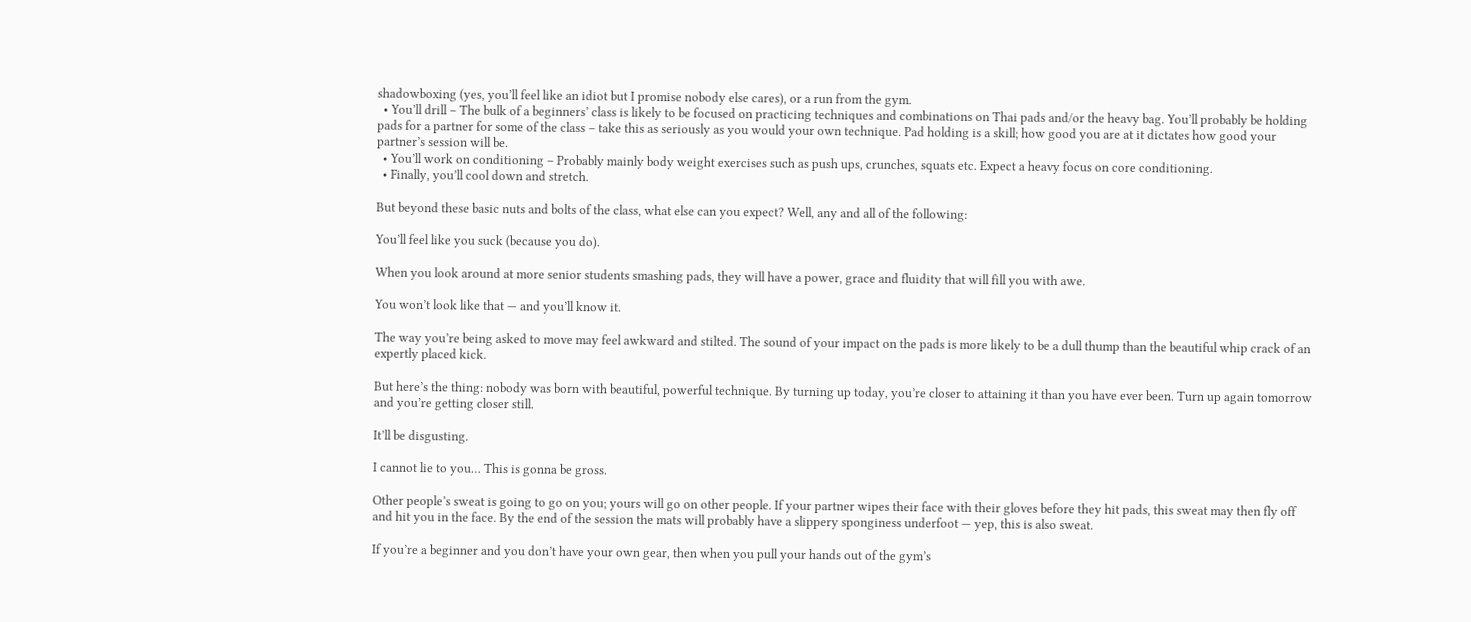shadowboxing (yes, you’ll feel like an idiot but I promise nobody else cares), or a run from the gym.
  • You’ll drill – The bulk of a beginners’ class is likely to be focused on practicing techniques and combinations on Thai pads and/or the heavy bag. You’ll probably be holding pads for a partner for some of the class – take this as seriously as you would your own technique. Pad holding is a skill; how good you are at it dictates how good your partner’s session will be.
  • You’ll work on conditioning – Probably mainly body weight exercises such as push ups, crunches, squats etc. Expect a heavy focus on core conditioning.
  • Finally, you’ll cool down and stretch.

But beyond these basic nuts and bolts of the class, what else can you expect? Well, any and all of the following:

You’ll feel like you suck (because you do).

When you look around at more senior students smashing pads, they will have a power, grace and fluidity that will fill you with awe.

You won’t look like that — and you’ll know it.

The way you’re being asked to move may feel awkward and stilted. The sound of your impact on the pads is more likely to be a dull thump than the beautiful whip crack of an expertly placed kick.

But here’s the thing: nobody was born with beautiful, powerful technique. By turning up today, you’re closer to attaining it than you have ever been. Turn up again tomorrow and you’re getting closer still.

It’ll be disgusting.

I cannot lie to you… This is gonna be gross.

Other people’s sweat is going to go on you; yours will go on other people. If your partner wipes their face with their gloves before they hit pads, this sweat may then fly off and hit you in the face. By the end of the session the mats will probably have a slippery sponginess underfoot — yep, this is also sweat.

If you’re a beginner and you don’t have your own gear, then when you pull your hands out of the gym’s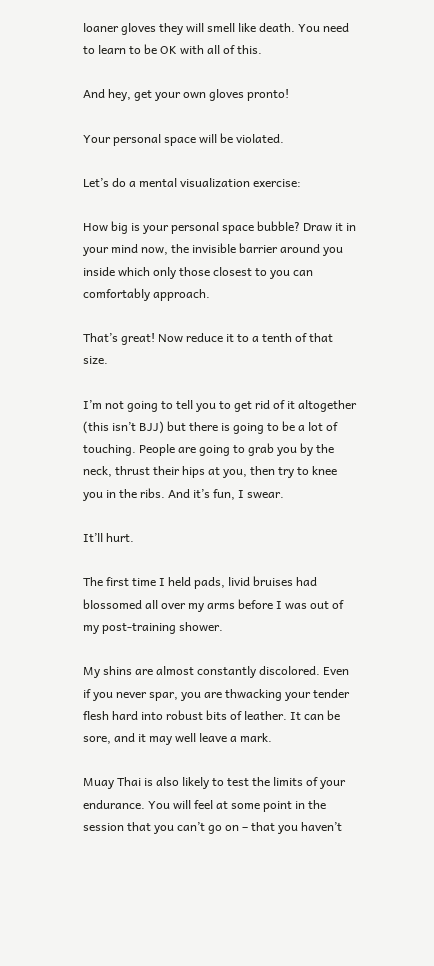loaner gloves they will smell like death. You need to learn to be OK with all of this.

And hey, get your own gloves pronto!

Your personal space will be violated.

Let’s do a mental visualization exercise:

How big is your personal space bubble? Draw it in your mind now, the invisible barrier around you inside which only those closest to you can comfortably approach.

That’s great! Now reduce it to a tenth of that size.

I’m not going to tell you to get rid of it altogether (this isn’t BJJ) but there is going to be a lot of touching. People are going to grab you by the neck, thrust their hips at you, then try to knee you in the ribs. And it’s fun, I swear.

It’ll hurt.

The first time I held pads, livid bruises had blossomed all over my arms before I was out of my post-training shower.

My shins are almost constantly discolored. Even if you never spar, you are thwacking your tender flesh hard into robust bits of leather. It can be sore, and it may well leave a mark.

Muay Thai is also likely to test the limits of your endurance. You will feel at some point in the session that you can’t go on – that you haven’t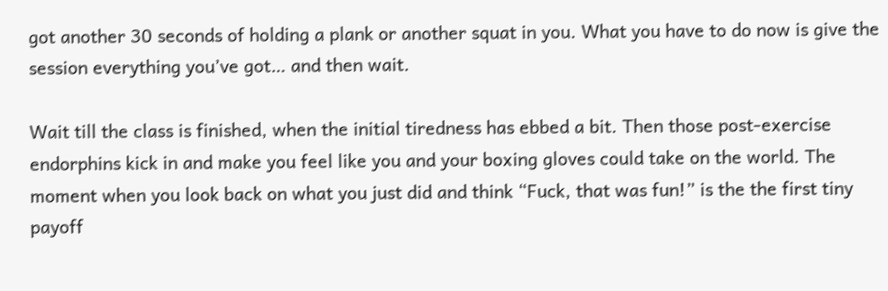got another 30 seconds of holding a plank or another squat in you. What you have to do now is give the session everything you’ve got… and then wait.

Wait till the class is finished, when the initial tiredness has ebbed a bit. Then those post-exercise endorphins kick in and make you feel like you and your boxing gloves could take on the world. The moment when you look back on what you just did and think “Fuck, that was fun!” is the the first tiny payoff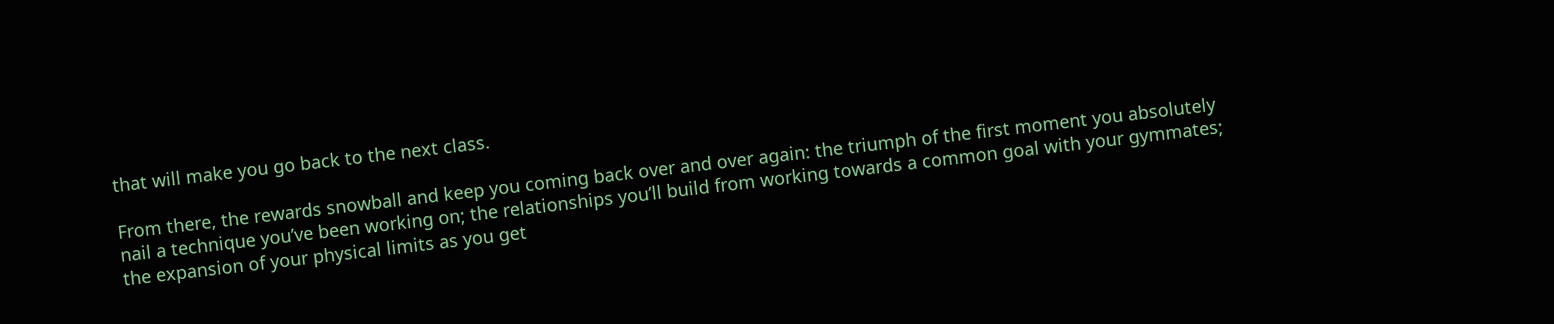that will make you go back to the next class.

From there, the rewards snowball and keep you coming back over and over again: the triumph of the first moment you absolutely nail a technique you’ve been working on; the relationships you’ll build from working towards a common goal with your gymmates; the expansion of your physical limits as you get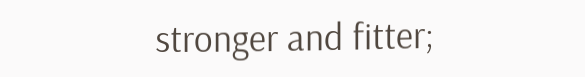stronger and fitter;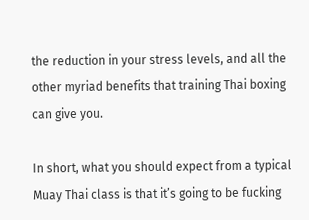the reduction in your stress levels, and all the other myriad benefits that training Thai boxing can give you.

In short, what you should expect from a typical Muay Thai class is that it’s going to be fucking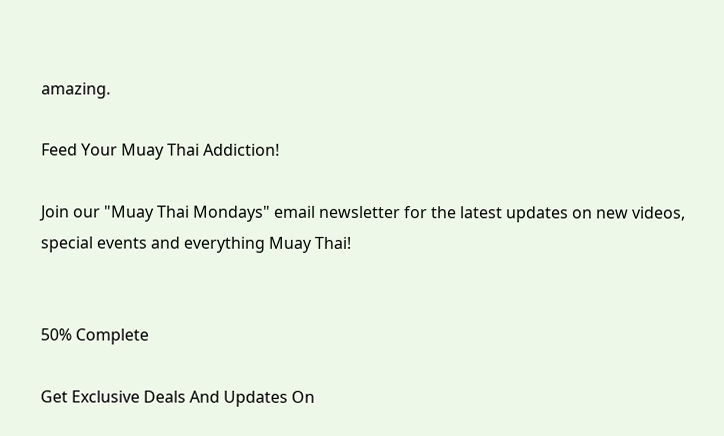amazing.

Feed Your Muay Thai Addiction!

Join our "Muay Thai Mondays" email newsletter for the latest updates on new videos, special events and everything Muay Thai!


50% Complete

Get Exclusive Deals And Updates On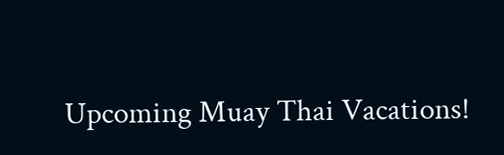Upcoming Muay Thai Vacations!